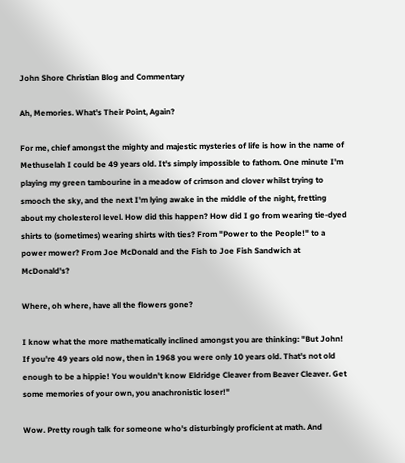John Shore Christian Blog and Commentary

Ah, Memories. What's Their Point, Again?

For me, chief amongst the mighty and majestic mysteries of life is how in the name of Methuselah I could be 49 years old. It's simply impossible to fathom. One minute I'm playing my green tambourine in a meadow of crimson and clover whilst trying to smooch the sky, and the next I'm lying awake in the middle of the night, fretting about my cholesterol level. How did this happen? How did I go from wearing tie-dyed shirts to (sometimes) wearing shirts with ties? From "Power to the People!" to a power mower? From Joe McDonald and the Fish to Joe Fish Sandwich at McDonald's?

Where, oh where, have all the flowers gone?

I know what the more mathematically inclined amongst you are thinking: "But John! If you're 49 years old now, then in 1968 you were only 10 years old. That's not old enough to be a hippie! You wouldn't know Eldridge Cleaver from Beaver Cleaver. Get some memories of your own, you anachronistic loser!"

Wow. Pretty rough talk for someone who's disturbingly proficient at math. And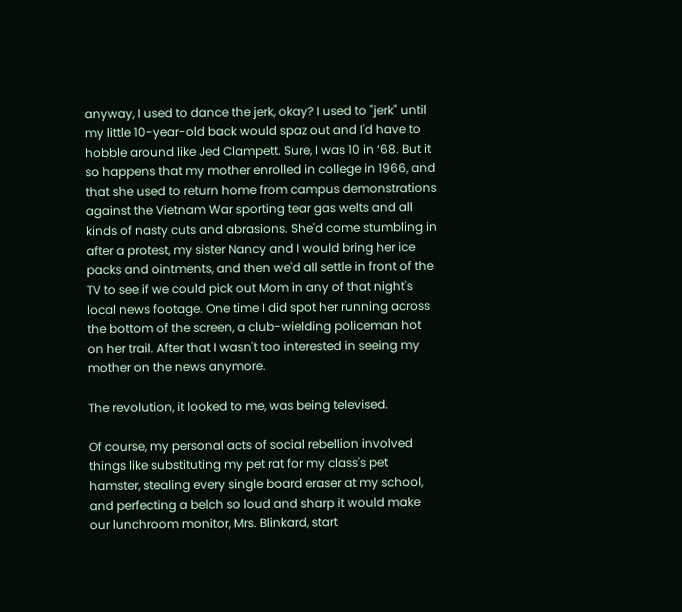anyway, I used to dance the jerk, okay? I used to "jerk" until my little 10-year-old back would spaz out and I'd have to hobble around like Jed Clampett. Sure, I was 10 in ‘68. But it so happens that my mother enrolled in college in 1966, and that she used to return home from campus demonstrations against the Vietnam War sporting tear gas welts and all kinds of nasty cuts and abrasions. She'd come stumbling in after a protest, my sister Nancy and I would bring her ice packs and ointments, and then we'd all settle in front of the TV to see if we could pick out Mom in any of that night's local news footage. One time I did spot her running across the bottom of the screen, a club-wielding policeman hot on her trail. After that I wasn't too interested in seeing my mother on the news anymore.

The revolution, it looked to me, was being televised.

Of course, my personal acts of social rebellion involved things like substituting my pet rat for my class's pet hamster, stealing every single board eraser at my school, and perfecting a belch so loud and sharp it would make our lunchroom monitor, Mrs. Blinkard, start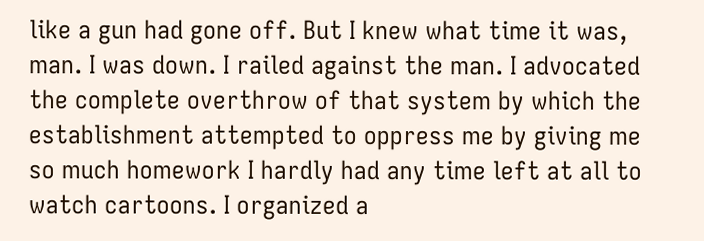like a gun had gone off. But I knew what time it was, man. I was down. I railed against the man. I advocated the complete overthrow of that system by which the establishment attempted to oppress me by giving me so much homework I hardly had any time left at all to watch cartoons. I organized a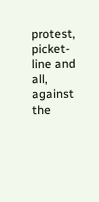protest, picket-line and all, against the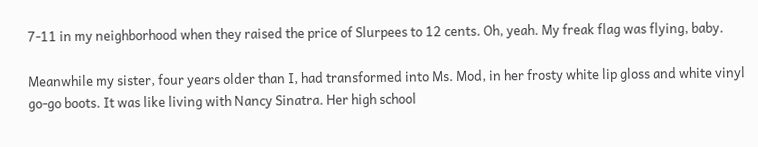7-11 in my neighborhood when they raised the price of Slurpees to 12 cents. Oh, yeah. My freak flag was flying, baby.

Meanwhile my sister, four years older than I, had transformed into Ms. Mod, in her frosty white lip gloss and white vinyl go-go boots. It was like living with Nancy Sinatra. Her high school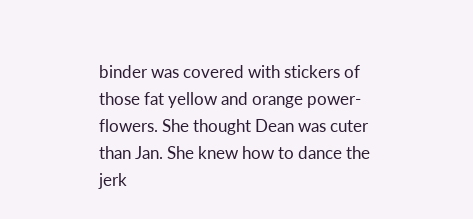binder was covered with stickers of those fat yellow and orange power-flowers. She thought Dean was cuter than Jan. She knew how to dance the jerk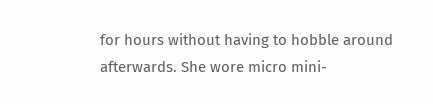for hours without having to hobble around afterwards. She wore micro mini-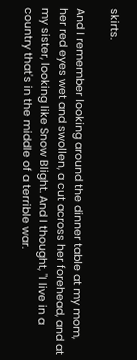skirts.

And I remember looking around the dinner table at my mom, her red eyes wet and swollen, a cut across her forehead, and at my sister, looking like Snow Blight. And I thought, "I live in a country that's in the middle of a terrible war.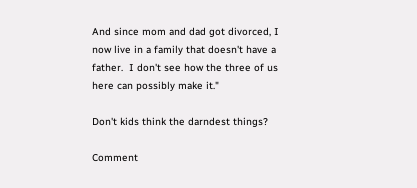And since mom and dad got divorced, I now live in a family that doesn't have a father.  I don't see how the three of us here can possibly make it."

Don't kids think the darndest things?

Comment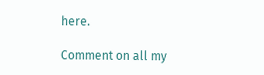here.

Comment on all my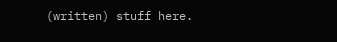(written) stuff here.